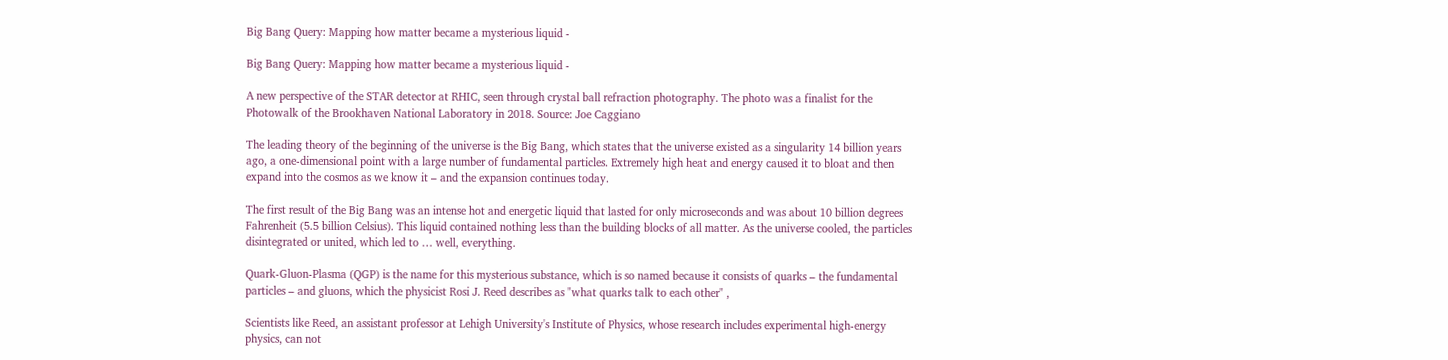Big Bang Query: Mapping how matter became a mysterious liquid -

Big Bang Query: Mapping how matter became a mysterious liquid -

A new perspective of the STAR detector at RHIC, seen through crystal ball refraction photography. The photo was a finalist for the Photowalk of the Brookhaven National Laboratory in 2018. Source: Joe Caggiano

The leading theory of the beginning of the universe is the Big Bang, which states that the universe existed as a singularity 14 billion years ago, a one-dimensional point with a large number of fundamental particles. Extremely high heat and energy caused it to bloat and then expand into the cosmos as we know it – and the expansion continues today.

The first result of the Big Bang was an intense hot and energetic liquid that lasted for only microseconds and was about 10 billion degrees Fahrenheit (5.5 billion Celsius). This liquid contained nothing less than the building blocks of all matter. As the universe cooled, the particles disintegrated or united, which led to … well, everything.

Quark-Gluon-Plasma (QGP) is the name for this mysterious substance, which is so named because it consists of quarks – the fundamental particles – and gluons, which the physicist Rosi J. Reed describes as "what quarks talk to each other" ,

Scientists like Reed, an assistant professor at Lehigh University's Institute of Physics, whose research includes experimental high-energy physics, can not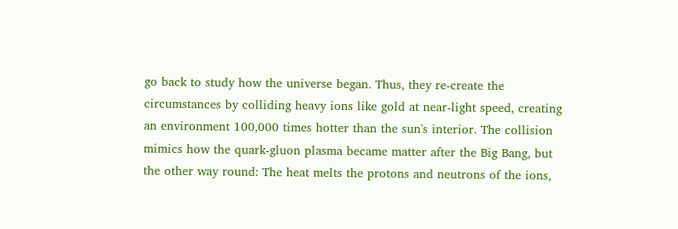go back to study how the universe began. Thus, they re-create the circumstances by colliding heavy ions like gold at near-light speed, creating an environment 100,000 times hotter than the sun's interior. The collision mimics how the quark-gluon plasma became matter after the Big Bang, but the other way round: The heat melts the protons and neutrons of the ions,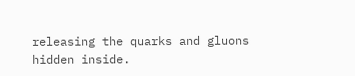releasing the quarks and gluons hidden inside.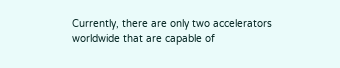Currently, there are only two accelerators worldwide that are capable of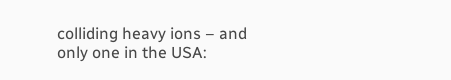colliding heavy ions – and only one in the USA: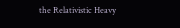the Relativistic Heavy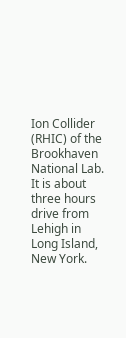Ion Collider (RHIC) of the Brookhaven National Lab. It is about three hours drive from Lehigh in Long Island, New York.